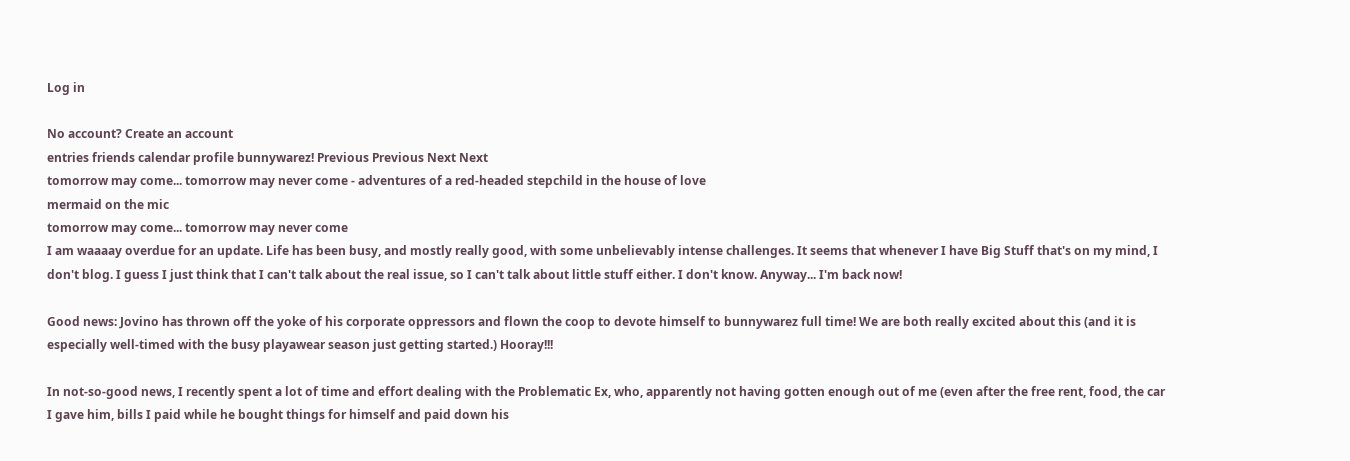Log in

No account? Create an account
entries friends calendar profile bunnywarez! Previous Previous Next Next
tomorrow may come... tomorrow may never come - adventures of a red-headed stepchild in the house of love
mermaid on the mic
tomorrow may come... tomorrow may never come
I am waaaay overdue for an update. Life has been busy, and mostly really good, with some unbelievably intense challenges. It seems that whenever I have Big Stuff that's on my mind, I don't blog. I guess I just think that I can't talk about the real issue, so I can't talk about little stuff either. I don't know. Anyway... I'm back now!

Good news: Jovino has thrown off the yoke of his corporate oppressors and flown the coop to devote himself to bunnywarez full time! We are both really excited about this (and it is especially well-timed with the busy playawear season just getting started.) Hooray!!!

In not-so-good news, I recently spent a lot of time and effort dealing with the Problematic Ex, who, apparently not having gotten enough out of me (even after the free rent, food, the car I gave him, bills I paid while he bought things for himself and paid down his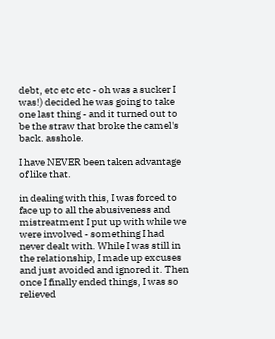debt, etc etc etc - oh was a sucker I was!) decided he was going to take one last thing - and it turned out to be the straw that broke the camel's back. asshole.

I have NEVER been taken advantage of like that.

in dealing with this, I was forced to face up to all the abusiveness and mistreatment I put up with while we were involved - something I had never dealt with. While I was still in the relationship, I made up excuses and just avoided and ignored it. Then once I finally ended things, I was so relieved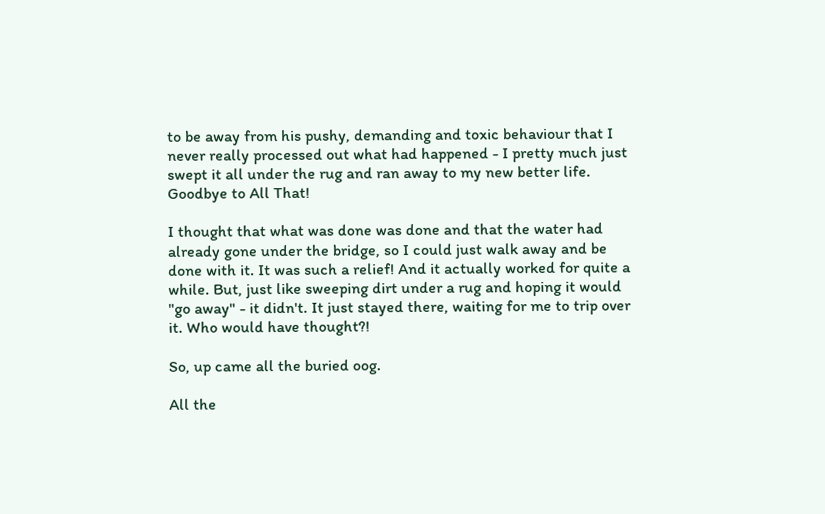to be away from his pushy, demanding and toxic behaviour that I never really processed out what had happened - I pretty much just swept it all under the rug and ran away to my new better life. Goodbye to All That!

I thought that what was done was done and that the water had already gone under the bridge, so I could just walk away and be done with it. It was such a relief! And it actually worked for quite a while. But, just like sweeping dirt under a rug and hoping it would "go away" - it didn't. It just stayed there, waiting for me to trip over it. Who would have thought?!

So, up came all the buried oog.

All the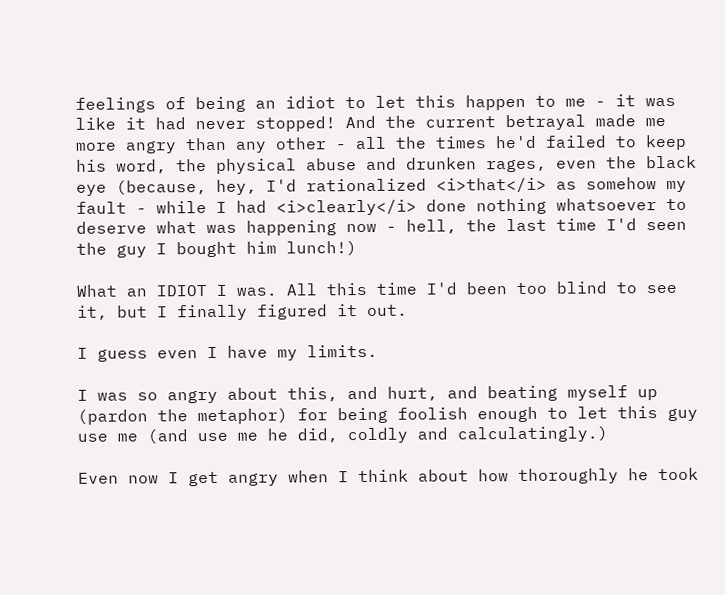feelings of being an idiot to let this happen to me - it was like it had never stopped! And the current betrayal made me more angry than any other - all the times he'd failed to keep his word, the physical abuse and drunken rages, even the black eye (because, hey, I'd rationalized <i>that</i> as somehow my fault - while I had <i>clearly</i> done nothing whatsoever to deserve what was happening now - hell, the last time I'd seen the guy I bought him lunch!)

What an IDIOT I was. All this time I'd been too blind to see it, but I finally figured it out.

I guess even I have my limits.

I was so angry about this, and hurt, and beating myself up (pardon the metaphor) for being foolish enough to let this guy use me (and use me he did, coldly and calculatingly.)

Even now I get angry when I think about how thoroughly he took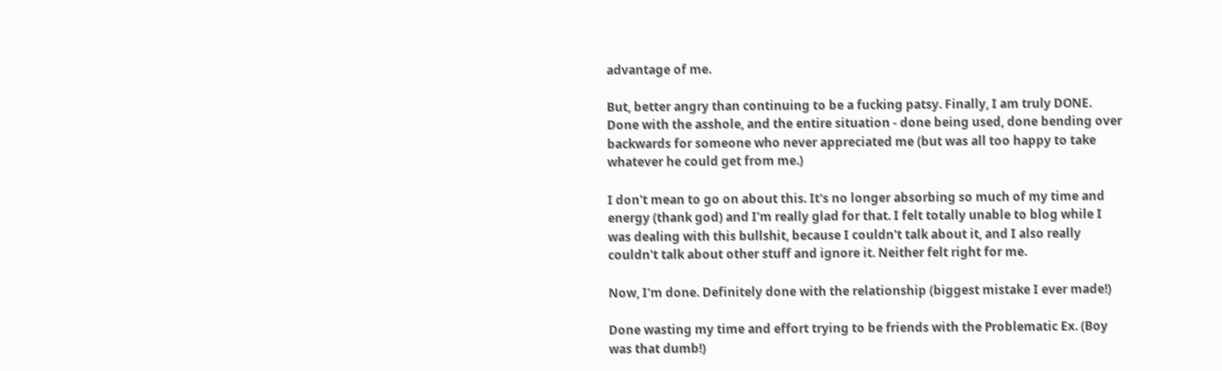advantage of me.

But, better angry than continuing to be a fucking patsy. Finally, I am truly DONE. Done with the asshole, and the entire situation - done being used, done bending over backwards for someone who never appreciated me (but was all too happy to take whatever he could get from me.)

I don't mean to go on about this. It's no longer absorbing so much of my time and energy (thank god) and I'm really glad for that. I felt totally unable to blog while I was dealing with this bullshit, because I couldn't talk about it, and I also really couldn't talk about other stuff and ignore it. Neither felt right for me.

Now, I'm done. Definitely done with the relationship (biggest mistake I ever made!)

Done wasting my time and effort trying to be friends with the Problematic Ex. (Boy was that dumb!)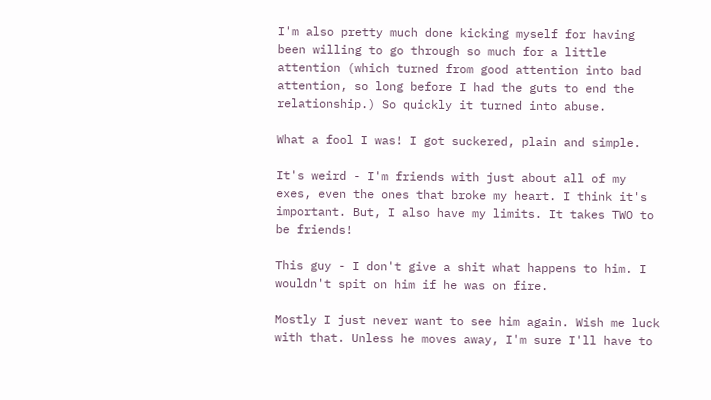I'm also pretty much done kicking myself for having been willing to go through so much for a little attention (which turned from good attention into bad attention, so long before I had the guts to end the relationship.) So quickly it turned into abuse.

What a fool I was! I got suckered, plain and simple.

It's weird - I'm friends with just about all of my exes, even the ones that broke my heart. I think it's important. But, I also have my limits. It takes TWO to be friends!

This guy - I don't give a shit what happens to him. I wouldn't spit on him if he was on fire.

Mostly I just never want to see him again. Wish me luck with that. Unless he moves away, I'm sure I'll have to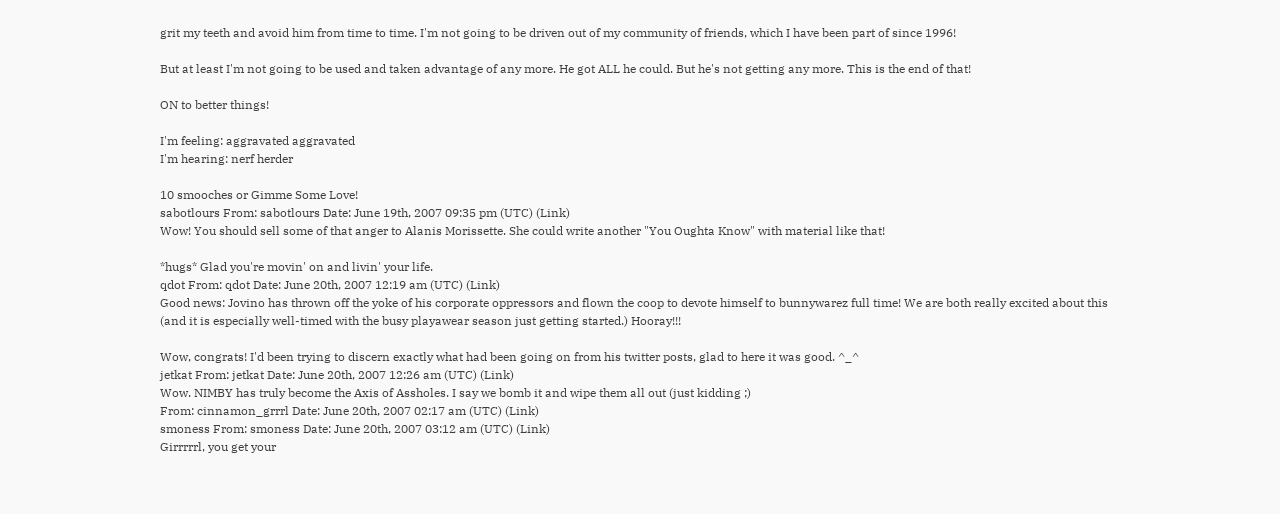grit my teeth and avoid him from time to time. I'm not going to be driven out of my community of friends, which I have been part of since 1996!

But at least I'm not going to be used and taken advantage of any more. He got ALL he could. But he's not getting any more. This is the end of that!

ON to better things!

I'm feeling: aggravated aggravated
I'm hearing: nerf herder

10 smooches or Gimme Some Love!
sabotlours From: sabotlours Date: June 19th, 2007 09:35 pm (UTC) (Link)
Wow! You should sell some of that anger to Alanis Morissette. She could write another "You Oughta Know" with material like that!

*hugs* Glad you're movin' on and livin' your life.
qdot From: qdot Date: June 20th, 2007 12:19 am (UTC) (Link)
Good news: Jovino has thrown off the yoke of his corporate oppressors and flown the coop to devote himself to bunnywarez full time! We are both really excited about this (and it is especially well-timed with the busy playawear season just getting started.) Hooray!!!

Wow, congrats! I'd been trying to discern exactly what had been going on from his twitter posts, glad to here it was good. ^_^
jetkat From: jetkat Date: June 20th, 2007 12:26 am (UTC) (Link)
Wow. NIMBY has truly become the Axis of Assholes. I say we bomb it and wipe them all out (just kidding ;)
From: cinnamon_grrrl Date: June 20th, 2007 02:17 am (UTC) (Link)
smoness From: smoness Date: June 20th, 2007 03:12 am (UTC) (Link)
Girrrrrl, you get your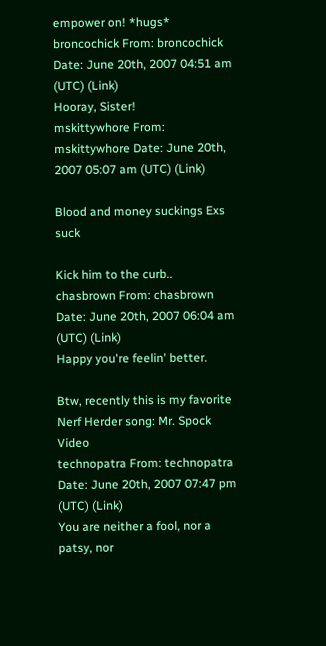empower on! *hugs*
broncochick From: broncochick Date: June 20th, 2007 04:51 am (UTC) (Link)
Hooray, Sister!
mskittywhore From: mskittywhore Date: June 20th, 2007 05:07 am (UTC) (Link)

Blood and money suckings Exs suck

Kick him to the curb..
chasbrown From: chasbrown Date: June 20th, 2007 06:04 am (UTC) (Link)
Happy you're feelin' better.

Btw, recently this is my favorite Nerf Herder song: Mr. Spock Video
technopatra From: technopatra Date: June 20th, 2007 07:47 pm (UTC) (Link)
You are neither a fool, nor a patsy, nor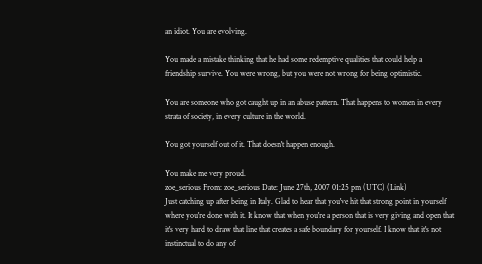an idiot. You are evolving.

You made a mistake thinking that he had some redemptive qualities that could help a friendship survive. You were wrong, but you were not wrong for being optimistic.

You are someone who got caught up in an abuse pattern. That happens to women in every strata of society, in every culture in the world.

You got yourself out of it. That doesn't happen enough.

You make me very proud.
zoe_serious From: zoe_serious Date: June 27th, 2007 01:25 pm (UTC) (Link)
Just catching up after being in Italy. Glad to hear that you've hit that strong point in yourself where you're done with it. It know that when you're a person that is very giving and open that it's very hard to draw that line that creates a safe boundary for yourself. I know that it's not instinctual to do any of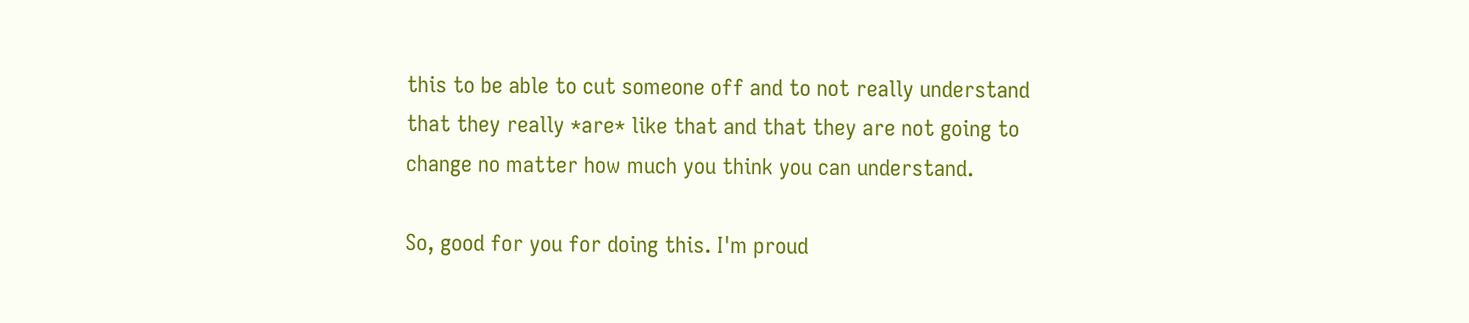this to be able to cut someone off and to not really understand that they really *are* like that and that they are not going to change no matter how much you think you can understand.

So, good for you for doing this. I'm proud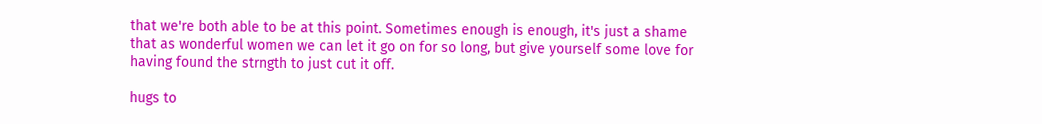that we're both able to be at this point. Sometimes enough is enough, it's just a shame that as wonderful women we can let it go on for so long, but give yourself some love for having found the strngth to just cut it off.

hugs to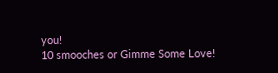you!
10 smooches or Gimme Some Love!